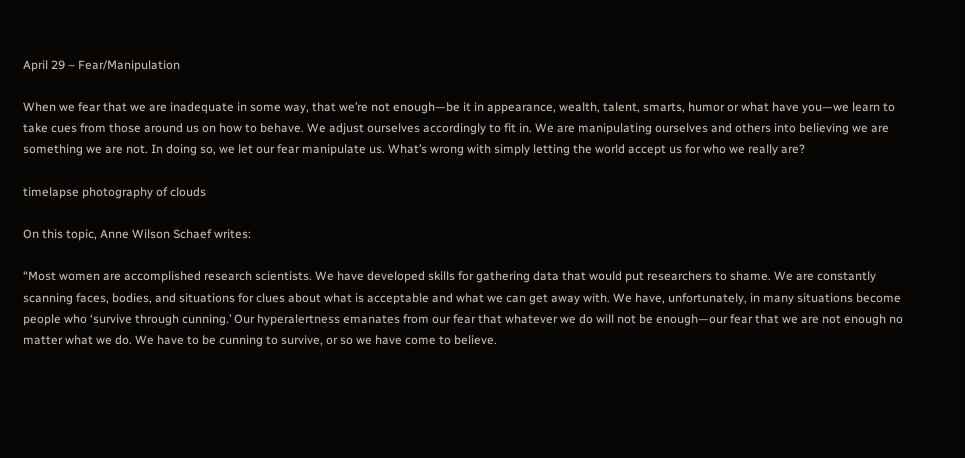April 29 – Fear/Manipulation

When we fear that we are inadequate in some way, that we’re not enough—be it in appearance, wealth, talent, smarts, humor or what have you—we learn to take cues from those around us on how to behave. We adjust ourselves accordingly to fit in. We are manipulating ourselves and others into believing we are something we are not. In doing so, we let our fear manipulate us. What’s wrong with simply letting the world accept us for who we really are?

timelapse photography of clouds

On this topic, Anne Wilson Schaef writes:

“Most women are accomplished research scientists. We have developed skills for gathering data that would put researchers to shame. We are constantly scanning faces, bodies, and situations for clues about what is acceptable and what we can get away with. We have, unfortunately, in many situations become people who ‘survive through cunning.’ Our hyperalertness emanates from our fear that whatever we do will not be enough—our fear that we are not enough no matter what we do. We have to be cunning to survive, or so we have come to believe.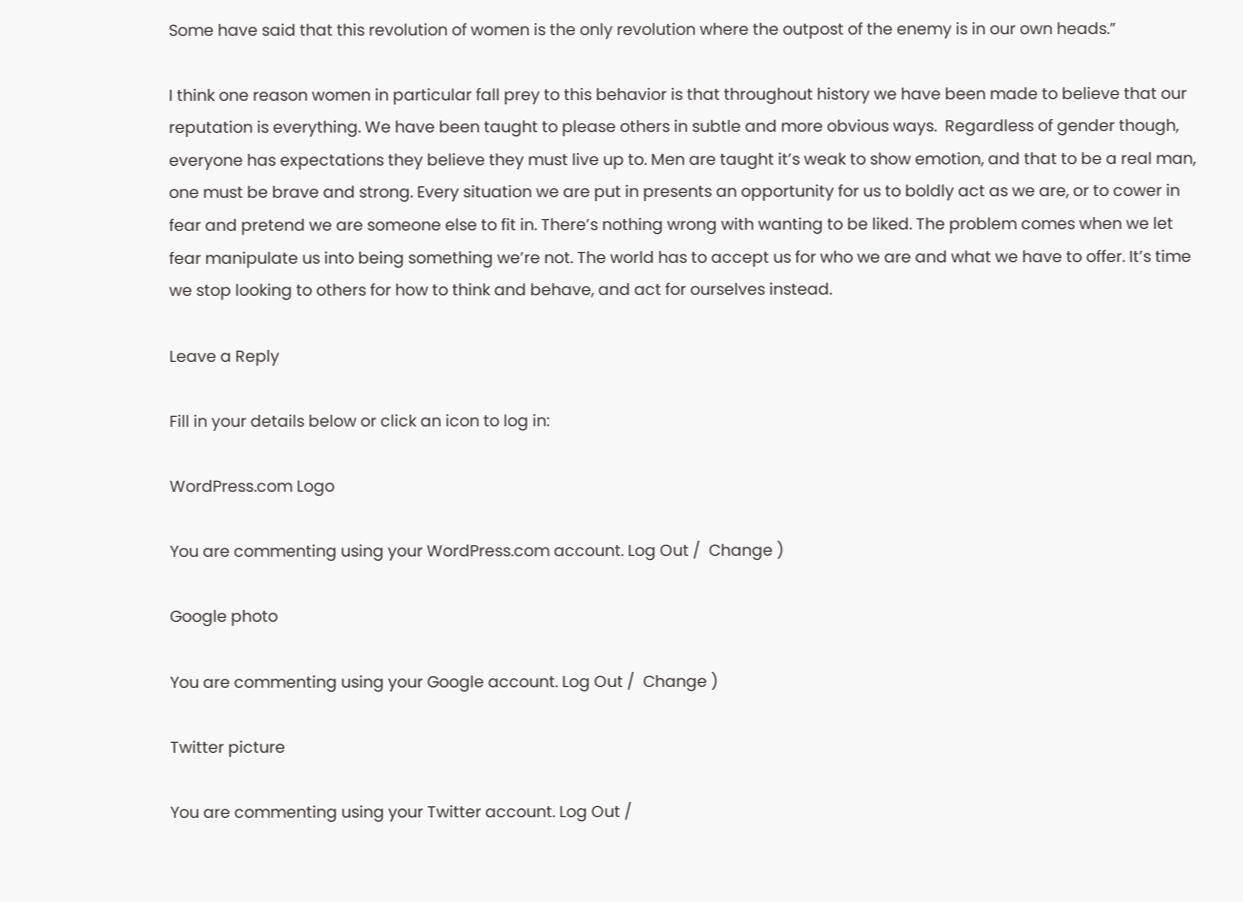Some have said that this revolution of women is the only revolution where the outpost of the enemy is in our own heads.”

I think one reason women in particular fall prey to this behavior is that throughout history we have been made to believe that our reputation is everything. We have been taught to please others in subtle and more obvious ways.  Regardless of gender though, everyone has expectations they believe they must live up to. Men are taught it’s weak to show emotion, and that to be a real man, one must be brave and strong. Every situation we are put in presents an opportunity for us to boldly act as we are, or to cower in fear and pretend we are someone else to fit in. There’s nothing wrong with wanting to be liked. The problem comes when we let fear manipulate us into being something we’re not. The world has to accept us for who we are and what we have to offer. It’s time we stop looking to others for how to think and behave, and act for ourselves instead.

Leave a Reply

Fill in your details below or click an icon to log in:

WordPress.com Logo

You are commenting using your WordPress.com account. Log Out /  Change )

Google photo

You are commenting using your Google account. Log Out /  Change )

Twitter picture

You are commenting using your Twitter account. Log Out /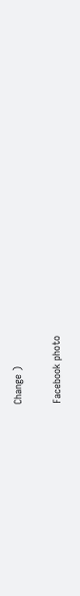Change )

Facebook photo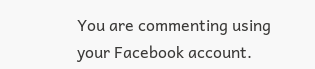You are commenting using your Facebook account.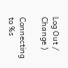Log Out /  Change )

Connecting to %s